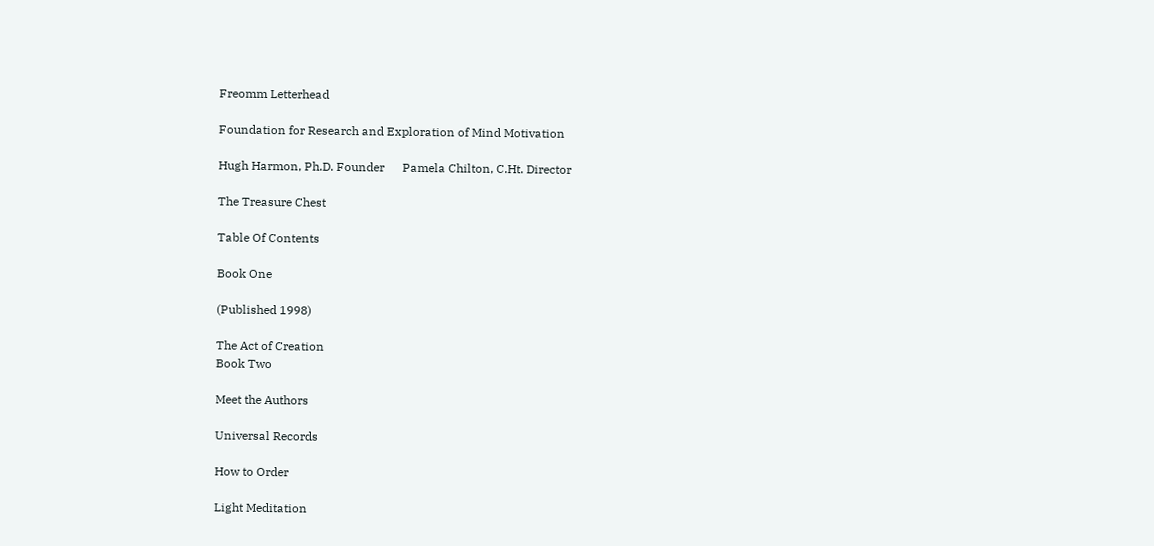Freomm Letterhead

Foundation for Research and Exploration of Mind Motivation

Hugh Harmon, Ph.D. Founder      Pamela Chilton, C.Ht. Director

The Treasure Chest

Table Of Contents

Book One

(Published 1998)

The Act of Creation
Book Two

Meet the Authors

Universal Records

How to Order

Light Meditation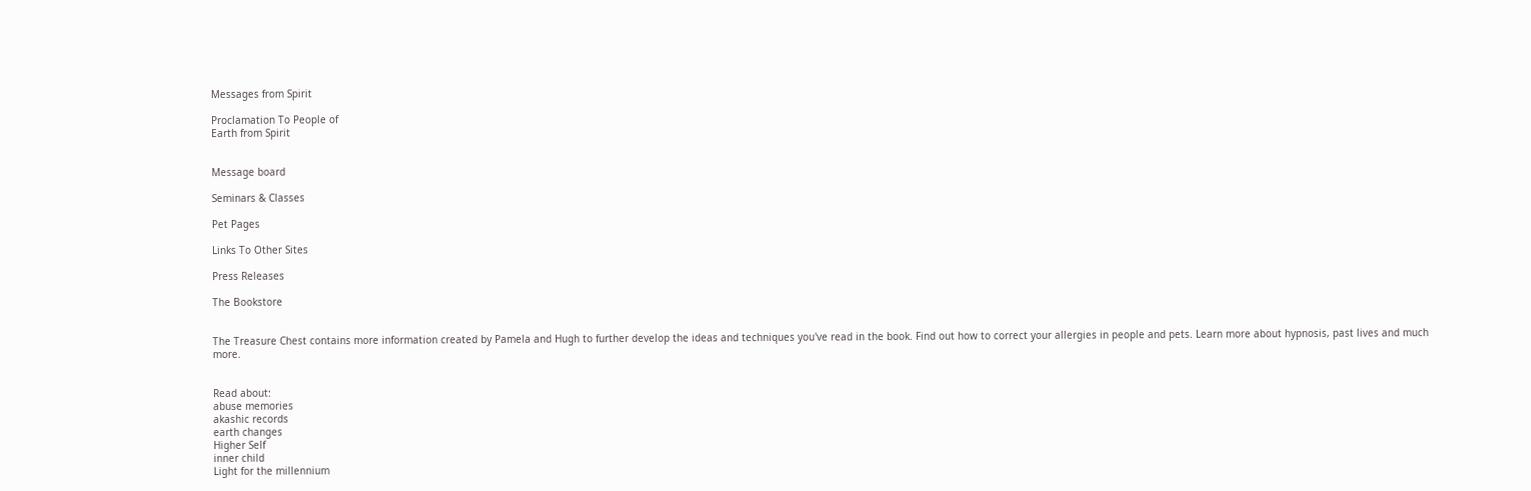Messages from Spirit

Proclamation To People of
Earth from Spirit


Message board

Seminars & Classes

Pet Pages

Links To Other Sites

Press Releases

The Bookstore


The Treasure Chest contains more information created by Pamela and Hugh to further develop the ideas and techniques you've read in the book. Find out how to correct your allergies in people and pets. Learn more about hypnosis, past lives and much more.


Read about:
abuse memories
akashic records
earth changes
Higher Self
inner child
Light for the millennium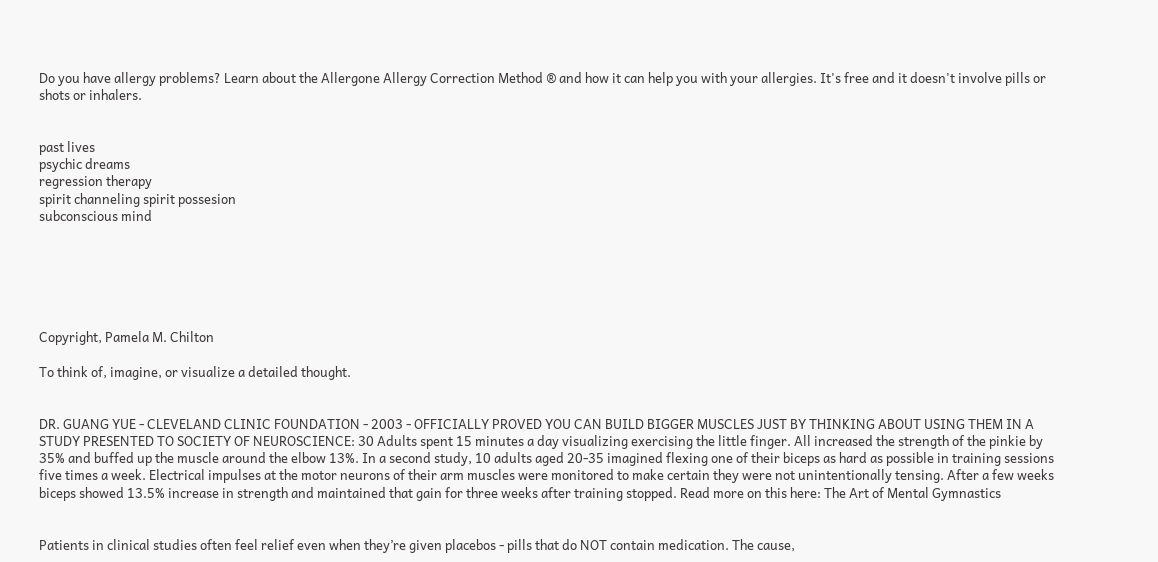Do you have allergy problems? Learn about the Allergone Allergy Correction Method ® and how it can help you with your allergies. It's free and it doesn't involve pills or shots or inhalers.


past lives
psychic dreams
regression therapy
spirit channeling spirit possesion
subconscious mind






Copyright, Pamela M. Chilton

To think of, imagine, or visualize a detailed thought.


DR. GUANG YUE - CLEVELAND CLINIC FOUNDATION - 2003 - OFFICIALLY PROVED YOU CAN BUILD BIGGER MUSCLES JUST BY THINKING ABOUT USING THEM IN A STUDY PRESENTED TO SOCIETY OF NEUROSCIENCE: 30 Adults spent 15 minutes a day visualizing exercising the little finger. All increased the strength of the pinkie by 35% and buffed up the muscle around the elbow 13%. In a second study, 10 adults aged 20-35 imagined flexing one of their biceps as hard as possible in training sessions five times a week. Electrical impulses at the motor neurons of their arm muscles were monitored to make certain they were not unintentionally tensing. After a few weeks biceps showed 13.5% increase in strength and maintained that gain for three weeks after training stopped. Read more on this here: The Art of Mental Gymnastics


Patients in clinical studies often feel relief even when they’re given placebos - pills that do NOT contain medication. The cause,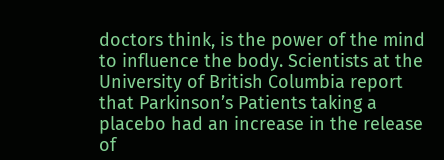doctors think, is the power of the mind to influence the body. Scientists at the University of British Columbia report that Parkinson’s Patients taking a placebo had an increase in the release of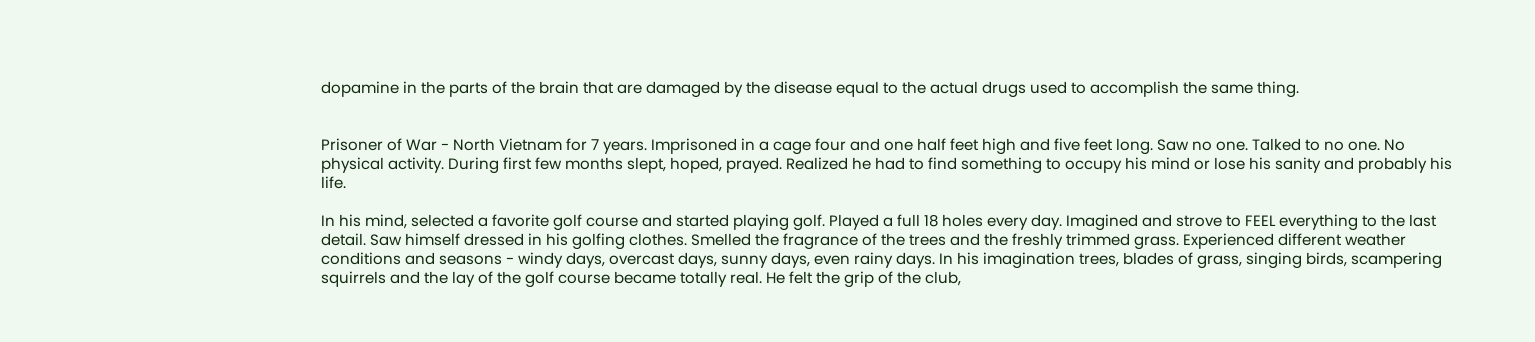dopamine in the parts of the brain that are damaged by the disease equal to the actual drugs used to accomplish the same thing.


Prisoner of War - North Vietnam for 7 years. Imprisoned in a cage four and one half feet high and five feet long. Saw no one. Talked to no one. No physical activity. During first few months slept, hoped, prayed. Realized he had to find something to occupy his mind or lose his sanity and probably his life.

In his mind, selected a favorite golf course and started playing golf. Played a full 18 holes every day. Imagined and strove to FEEL everything to the last detail. Saw himself dressed in his golfing clothes. Smelled the fragrance of the trees and the freshly trimmed grass. Experienced different weather conditions and seasons - windy days, overcast days, sunny days, even rainy days. In his imagination trees, blades of grass, singing birds, scampering squirrels and the lay of the golf course became totally real. He felt the grip of the club,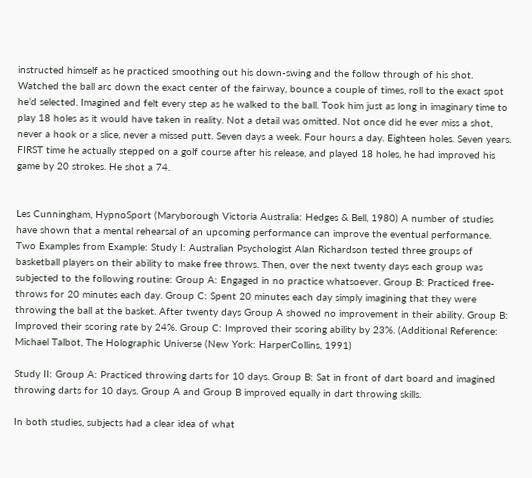instructed himself as he practiced smoothing out his down-swing and the follow through of his shot. Watched the ball arc down the exact center of the fairway, bounce a couple of times, roll to the exact spot he’d selected. Imagined and felt every step as he walked to the ball. Took him just as long in imaginary time to play 18 holes as it would have taken in reality. Not a detail was omitted. Not once did he ever miss a shot, never a hook or a slice, never a missed putt. Seven days a week. Four hours a day. Eighteen holes. Seven years. FIRST time he actually stepped on a golf course after his release, and played 18 holes, he had improved his game by 20 strokes. He shot a 74.


Les Cunningham, HypnoSport (Maryborough Victoria Australia: Hedges & Bell, 1980) A number of studies have shown that a mental rehearsal of an upcoming performance can improve the eventual performance. Two Examples from Example: Study I: Australian Psychologist Alan Richardson tested three groups of basketball players on their ability to make free throws. Then, over the next twenty days each group was subjected to the following routine: Group A: Engaged in no practice whatsoever. Group B: Practiced free-throws for 20 minutes each day. Group C: Spent 20 minutes each day simply imagining that they were throwing the ball at the basket. After twenty days Group A showed no improvement in their ability. Group B: Improved their scoring rate by 24%. Group C: Improved their scoring ability by 23%. (Additional Reference: Michael Talbot, The Holographic Universe (New York: HarperCollins, 1991)

Study II: Group A: Practiced throwing darts for 10 days. Group B: Sat in front of dart board and imagined throwing darts for 10 days. Group A and Group B improved equally in dart throwing skills.

In both studies, subjects had a clear idea of what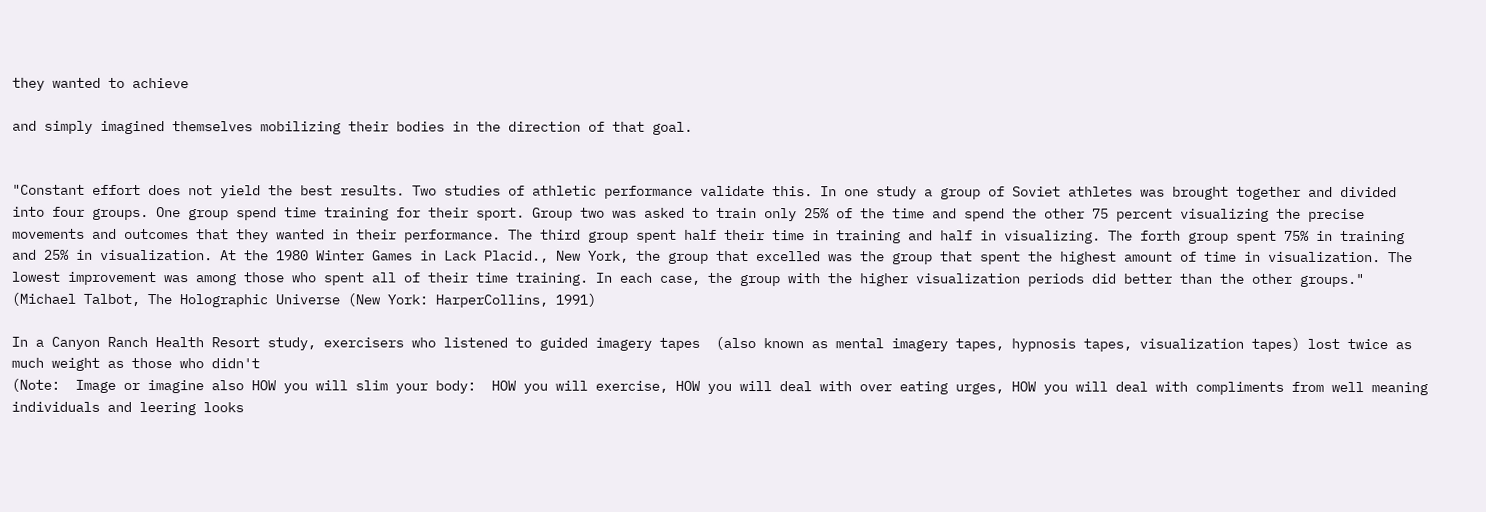they wanted to achieve

and simply imagined themselves mobilizing their bodies in the direction of that goal.


"Constant effort does not yield the best results. Two studies of athletic performance validate this. In one study a group of Soviet athletes was brought together and divided into four groups. One group spend time training for their sport. Group two was asked to train only 25% of the time and spend the other 75 percent visualizing the precise movements and outcomes that they wanted in their performance. The third group spent half their time in training and half in visualizing. The forth group spent 75% in training and 25% in visualization. At the 1980 Winter Games in Lack Placid., New York, the group that excelled was the group that spent the highest amount of time in visualization. The lowest improvement was among those who spent all of their time training. In each case, the group with the higher visualization periods did better than the other groups." (Michael Talbot, The Holographic Universe (New York: HarperCollins, 1991)

In a Canyon Ranch Health Resort study, exercisers who listened to guided imagery tapes  (also known as mental imagery tapes, hypnosis tapes, visualization tapes) lost twice as much weight as those who didn't
(Note:  Image or imagine also HOW you will slim your body:  HOW you will exercise, HOW you will deal with over eating urges, HOW you will deal with compliments from well meaning individuals and leering looks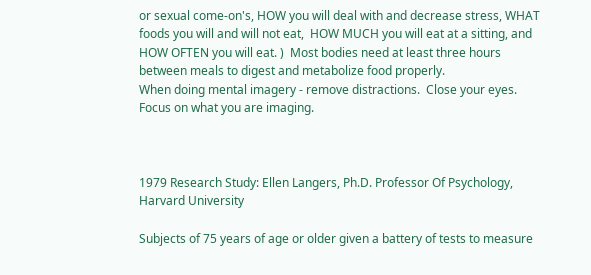or sexual come-on's, HOW you will deal with and decrease stress, WHAT foods you will and will not eat,  HOW MUCH you will eat at a sitting, and HOW OFTEN you will eat. )  Most bodies need at least three hours between meals to digest and metabolize food properly.
When doing mental imagery - remove distractions.  Close your eyes.  Focus on what you are imaging.



1979 Research Study: Ellen Langers, Ph.D. Professor Of Psychology, Harvard University

Subjects of 75 years of age or older given a battery of tests to measure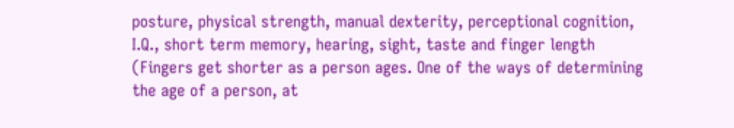posture, physical strength, manual dexterity, perceptional cognition, I.Q., short term memory, hearing, sight, taste and finger length (Fingers get shorter as a person ages. One of the ways of determining the age of a person, at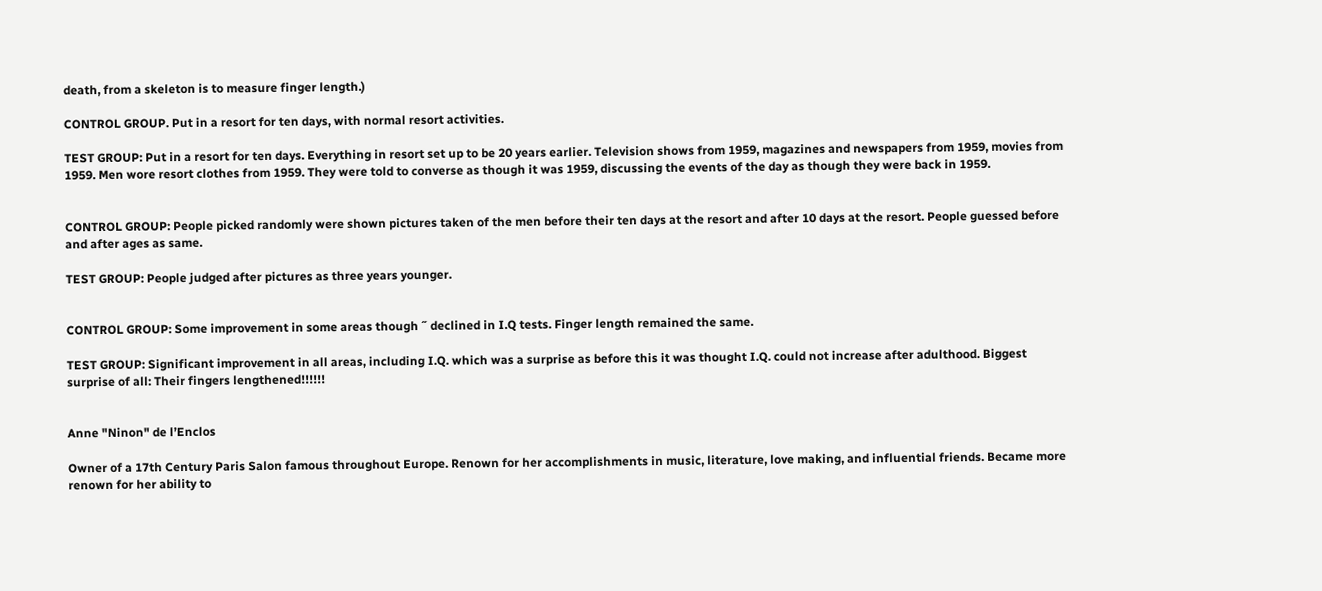death, from a skeleton is to measure finger length.)

CONTROL GROUP. Put in a resort for ten days, with normal resort activities.

TEST GROUP: Put in a resort for ten days. Everything in resort set up to be 20 years earlier. Television shows from 1959, magazines and newspapers from 1959, movies from 1959. Men wore resort clothes from 1959. They were told to converse as though it was 1959, discussing the events of the day as though they were back in 1959.


CONTROL GROUP: People picked randomly were shown pictures taken of the men before their ten days at the resort and after 10 days at the resort. People guessed before and after ages as same.

TEST GROUP: People judged after pictures as three years younger.


CONTROL GROUP: Some improvement in some areas though ˝ declined in I.Q tests. Finger length remained the same.

TEST GROUP: Significant improvement in all areas, including I.Q. which was a surprise as before this it was thought I.Q. could not increase after adulthood. Biggest surprise of all: Their fingers lengthened!!!!!!


Anne "Ninon" de l’Enclos

Owner of a 17th Century Paris Salon famous throughout Europe. Renown for her accomplishments in music, literature, love making, and influential friends. Became more renown for her ability to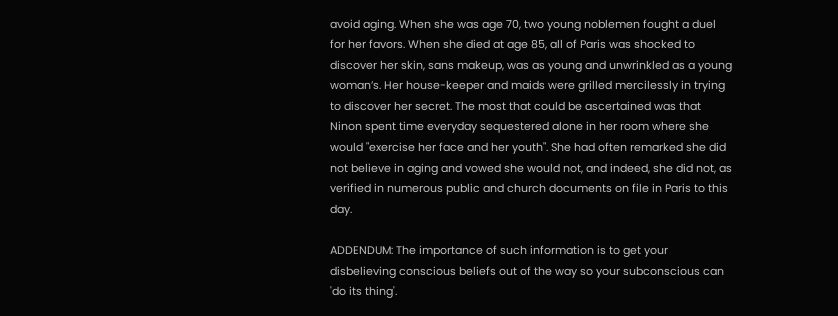avoid aging. When she was age 70, two young noblemen fought a duel for her favors. When she died at age 85, all of Paris was shocked to discover her skin, sans makeup, was as young and unwrinkled as a young woman’s. Her house-keeper and maids were grilled mercilessly in trying to discover her secret. The most that could be ascertained was that Ninon spent time everyday sequestered alone in her room where she would "exercise her face and her youth". She had often remarked she did not believe in aging and vowed she would not, and indeed, she did not, as verified in numerous public and church documents on file in Paris to this day.

ADDENDUM: The importance of such information is to get your disbelieving conscious beliefs out of the way so your subconscious can 'do its thing'.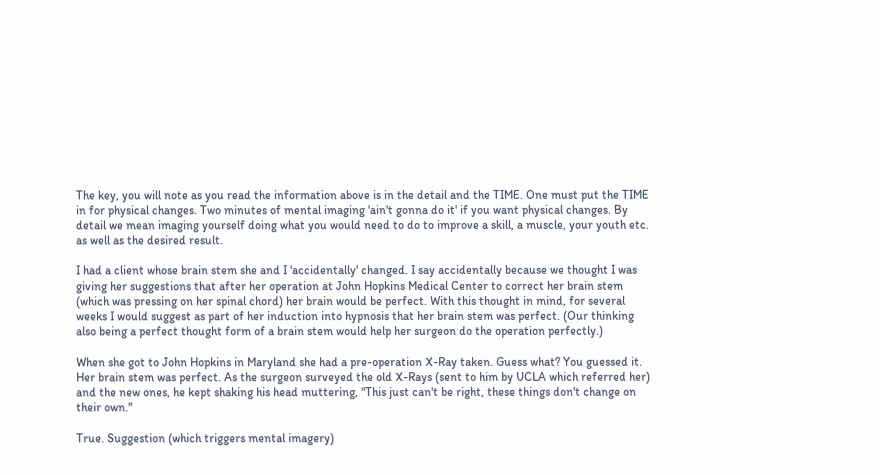The key, you will note as you read the information above is in the detail and the TIME. One must put the TIME in for physical changes. Two minutes of mental imaging 'ain't gonna do it' if you want physical changes. By detail we mean imaging yourself doing what you would need to do to improve a skill, a muscle, your youth etc. as well as the desired result.

I had a client whose brain stem she and I 'accidentally' changed. I say accidentally because we thought I was giving her suggestions that after her operation at John Hopkins Medical Center to correct her brain stem (which was pressing on her spinal chord) her brain would be perfect. With this thought in mind, for several weeks I would suggest as part of her induction into hypnosis that her brain stem was perfect. (Our thinking also being a perfect thought form of a brain stem would help her surgeon do the operation perfectly.)

When she got to John Hopkins in Maryland she had a pre-operation X-Ray taken. Guess what? You guessed it. Her brain stem was perfect. As the surgeon surveyed the old X-Rays (sent to him by UCLA which referred her) and the new ones, he kept shaking his head muttering, "This just can't be right, these things don't change on their own."

True. Suggestion (which triggers mental imagery)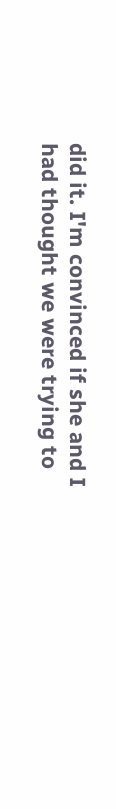did it. I'm convinced if she and I had thought we were trying to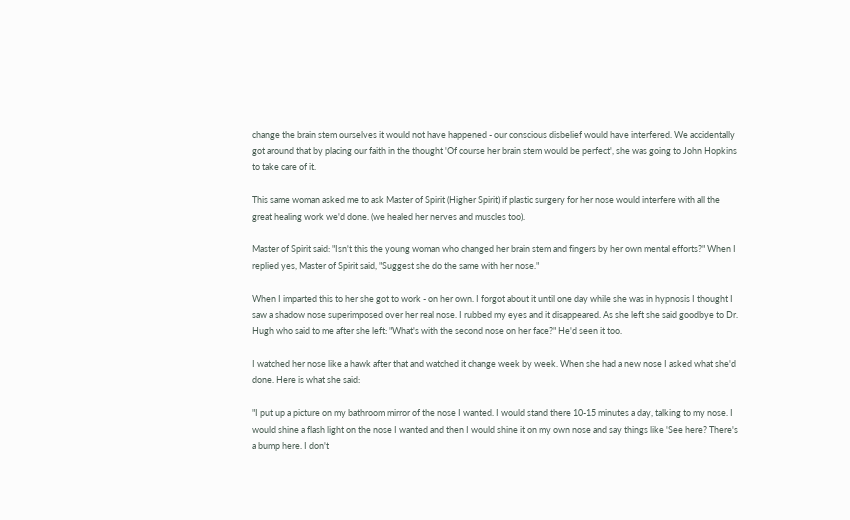change the brain stem ourselves it would not have happened - our conscious disbelief would have interfered. We accidentally got around that by placing our faith in the thought 'Of course her brain stem would be perfect', she was going to John Hopkins to take care of it.

This same woman asked me to ask Master of Spirit (Higher Spirit) if plastic surgery for her nose would interfere with all the great healing work we'd done. (we healed her nerves and muscles too).

Master of Spirit said: "Isn't this the young woman who changed her brain stem and fingers by her own mental efforts?" When I replied yes, Master of Spirit said, "Suggest she do the same with her nose."

When I imparted this to her she got to work - on her own. I forgot about it until one day while she was in hypnosis I thought I saw a shadow nose superimposed over her real nose. I rubbed my eyes and it disappeared. As she left she said goodbye to Dr. Hugh who said to me after she left: "What's with the second nose on her face?" He'd seen it too.

I watched her nose like a hawk after that and watched it change week by week. When she had a new nose I asked what she'd done. Here is what she said:

"I put up a picture on my bathroom mirror of the nose I wanted. I would stand there 10-15 minutes a day, talking to my nose. I would shine a flash light on the nose I wanted and then I would shine it on my own nose and say things like 'See here? There's a bump here. I don't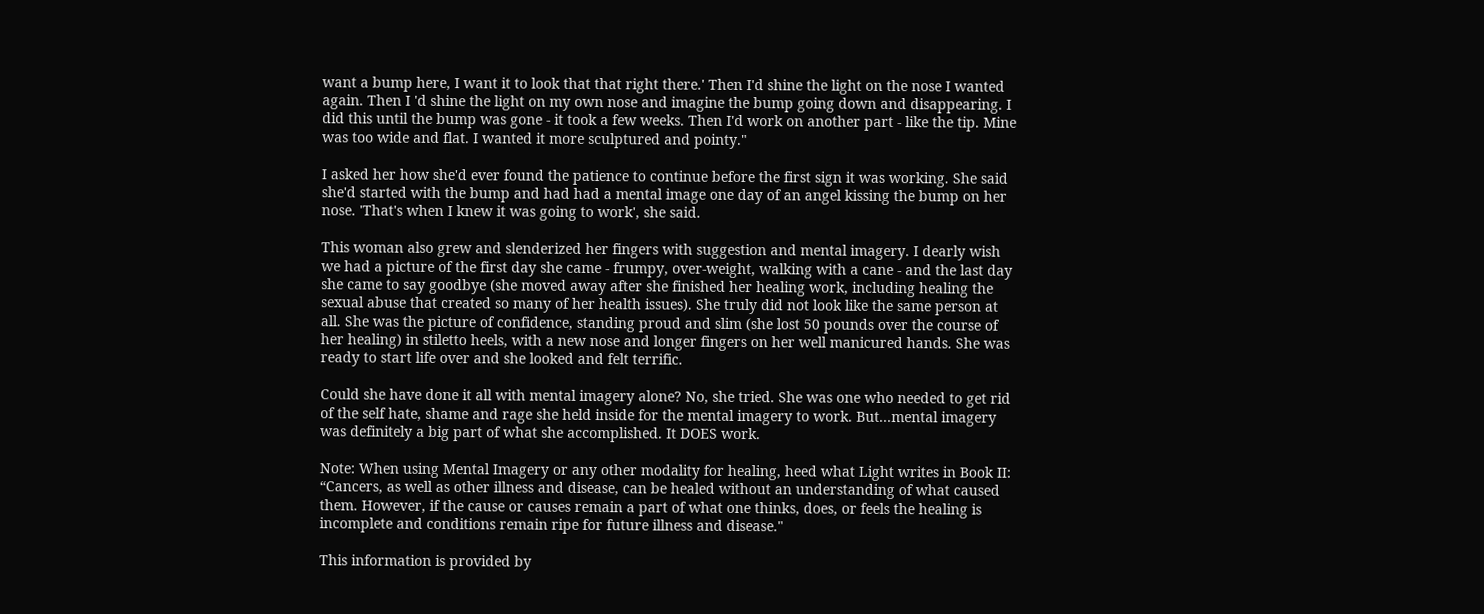want a bump here, I want it to look that that right there.' Then I'd shine the light on the nose I wanted again. Then I 'd shine the light on my own nose and imagine the bump going down and disappearing. I did this until the bump was gone - it took a few weeks. Then I'd work on another part - like the tip. Mine was too wide and flat. I wanted it more sculptured and pointy."

I asked her how she'd ever found the patience to continue before the first sign it was working. She said she'd started with the bump and had had a mental image one day of an angel kissing the bump on her nose. 'That's when I knew it was going to work', she said.

This woman also grew and slenderized her fingers with suggestion and mental imagery. I dearly wish we had a picture of the first day she came - frumpy, over-weight, walking with a cane - and the last day she came to say goodbye (she moved away after she finished her healing work, including healing the sexual abuse that created so many of her health issues). She truly did not look like the same person at all. She was the picture of confidence, standing proud and slim (she lost 50 pounds over the course of her healing) in stiletto heels, with a new nose and longer fingers on her well manicured hands. She was ready to start life over and she looked and felt terrific.

Could she have done it all with mental imagery alone? No, she tried. She was one who needed to get rid of the self hate, shame and rage she held inside for the mental imagery to work. But...mental imagery was definitely a big part of what she accomplished. It DOES work.

Note: When using Mental Imagery or any other modality for healing, heed what Light writes in Book II: “Cancers, as well as other illness and disease, can be healed without an understanding of what caused them. However, if the cause or causes remain a part of what one thinks, does, or feels the healing is incomplete and conditions remain ripe for future illness and disease."

This information is provided by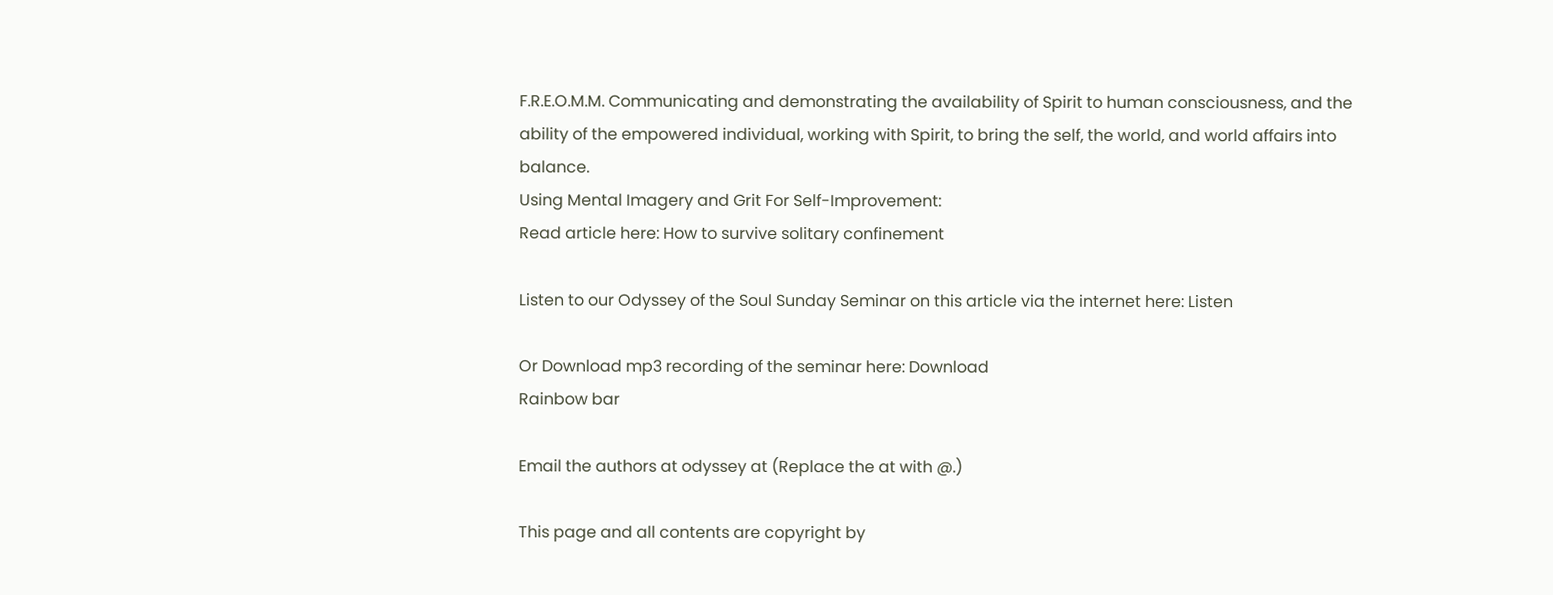F.R.E.O.M.M. Communicating and demonstrating the availability of Spirit to human consciousness, and the ability of the empowered individual, working with Spirit, to bring the self, the world, and world affairs into balance.
Using Mental Imagery and Grit For Self-Improvement:
Read article here: How to survive solitary confinement

Listen to our Odyssey of the Soul Sunday Seminar on this article via the internet here: Listen

Or Download mp3 recording of the seminar here: Download
Rainbow bar

Email the authors at odyssey at (Replace the at with @.)

This page and all contents are copyright by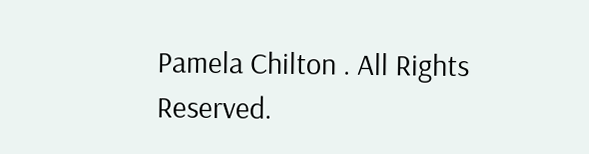Pamela Chilton . All Rights Reserved.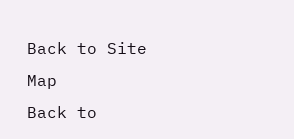Back to Site Map
Back to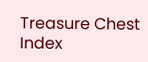Treasure Chest Index